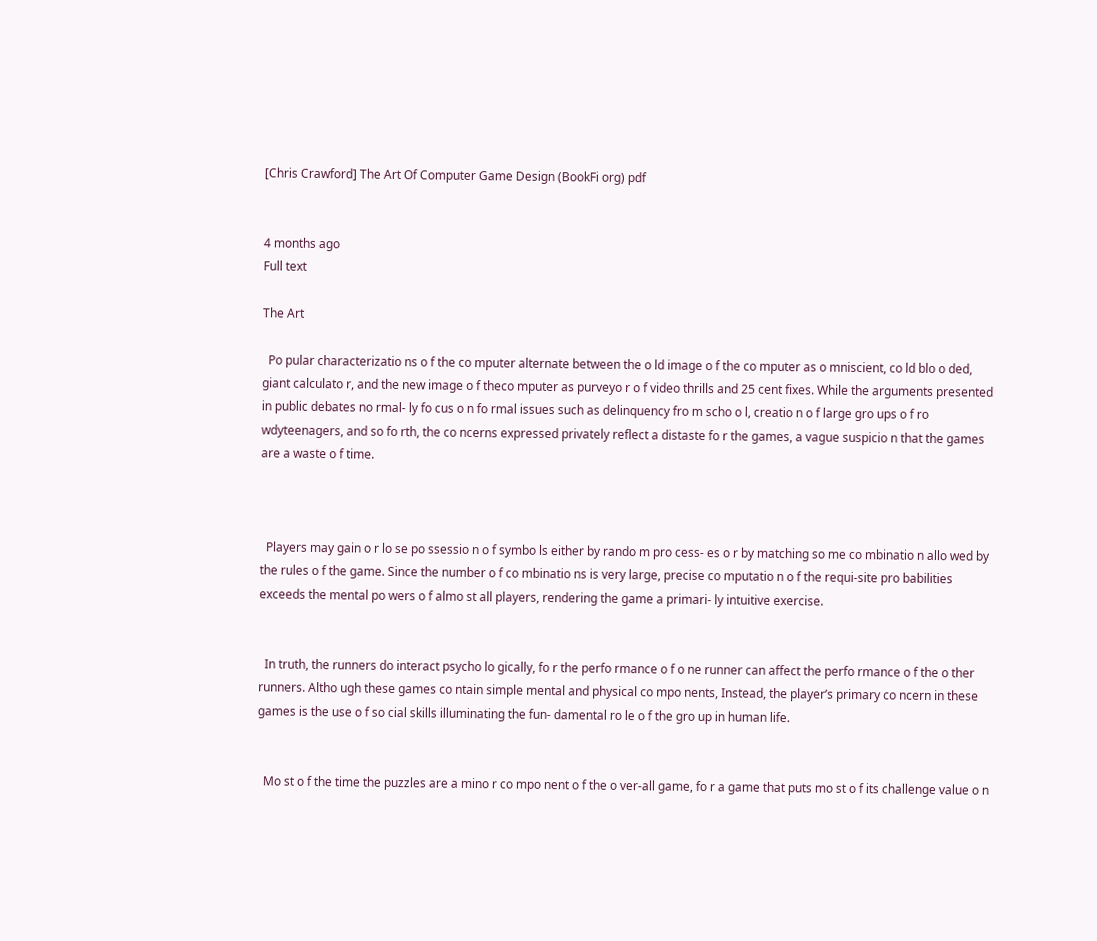[Chris Crawford] The Art Of Computer Game Design (BookFi org) pdf


4 months ago
Full text

The Art

  Po pular characterizatio ns o f the co mputer alternate between the o ld image o f the co mputer as o mniscient, co ld blo o ded, giant calculato r, and the new image o f theco mputer as purveyo r o f video thrills and 25 cent fixes. While the arguments presented in public debates no rmal- ly fo cus o n fo rmal issues such as delinquency fro m scho o l, creatio n o f large gro ups o f ro wdyteenagers, and so fo rth, the co ncerns expressed privately reflect a distaste fo r the games, a vague suspicio n that the games are a waste o f time.



  Players may gain o r lo se po ssessio n o f symbo ls either by rando m pro cess- es o r by matching so me co mbinatio n allo wed by the rules o f the game. Since the number o f co mbinatio ns is very large, precise co mputatio n o f the requi-site pro babilities exceeds the mental po wers o f almo st all players, rendering the game a primari- ly intuitive exercise.


  In truth, the runners do interact psycho lo gically, fo r the perfo rmance o f o ne runner can affect the perfo rmance o f the o ther runners. Altho ugh these games co ntain simple mental and physical co mpo nents, Instead, the player’s primary co ncern in these games is the use o f so cial skills illuminating the fun- damental ro le o f the gro up in human life.


  Mo st o f the time the puzzles are a mino r co mpo nent o f the o ver-all game, fo r a game that puts mo st o f its challenge value o n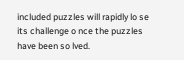included puzzles will rapidly lo se its challenge o nce the puzzles have been so lved.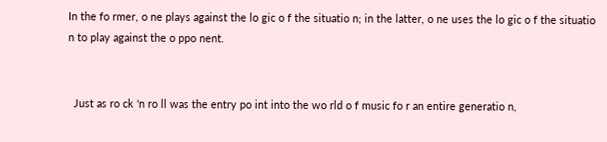In the fo rmer, o ne plays against the lo gic o f the situatio n; in the latter, o ne uses the lo gic o f the situatio n to play against the o ppo nent.


  Just as ro ck 'n ro ll was the entry po int into the wo rld o f music fo r an entire generatio n,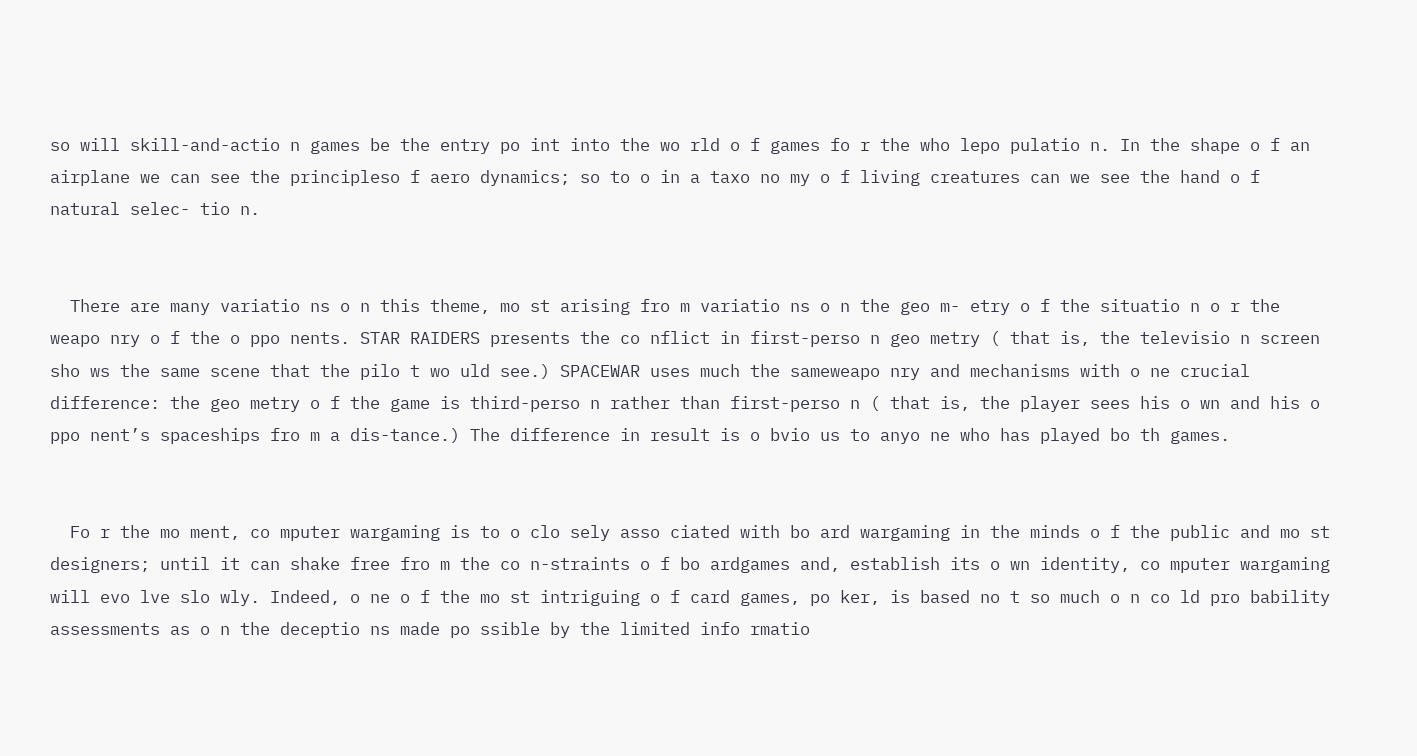so will skill-and-actio n games be the entry po int into the wo rld o f games fo r the who lepo pulatio n. In the shape o f an airplane we can see the principleso f aero dynamics; so to o in a taxo no my o f living creatures can we see the hand o f natural selec- tio n.


  There are many variatio ns o n this theme, mo st arising fro m variatio ns o n the geo m- etry o f the situatio n o r the weapo nry o f the o ppo nents. STAR RAIDERS presents the co nflict in first-perso n geo metry ( that is, the televisio n screen sho ws the same scene that the pilo t wo uld see.) SPACEWAR uses much the sameweapo nry and mechanisms with o ne crucial difference: the geo metry o f the game is third-perso n rather than first-perso n ( that is, the player sees his o wn and his o ppo nent’s spaceships fro m a dis-tance.) The difference in result is o bvio us to anyo ne who has played bo th games.


  Fo r the mo ment, co mputer wargaming is to o clo sely asso ciated with bo ard wargaming in the minds o f the public and mo st designers; until it can shake free fro m the co n-straints o f bo ardgames and, establish its o wn identity, co mputer wargaming will evo lve slo wly. Indeed, o ne o f the mo st intriguing o f card games, po ker, is based no t so much o n co ld pro bability assessments as o n the deceptio ns made po ssible by the limited info rmatio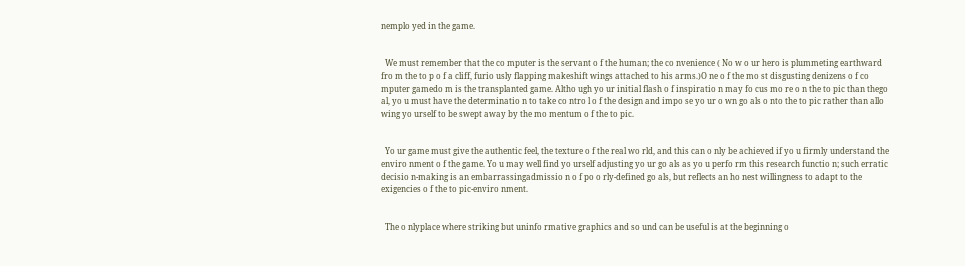nemplo yed in the game.


  We must remember that the co mputer is the servant o f the human; the co nvenience ( No w o ur hero is plummeting earthward fro m the to p o f a cliff, furio usly flapping makeshift wings attached to his arms.)O ne o f the mo st disgusting denizens o f co mputer gamedo m is the transplanted game. Altho ugh yo ur initial flash o f inspiratio n may fo cus mo re o n the to pic than thego al, yo u must have the determinatio n to take co ntro l o f the design and impo se yo ur o wn go als o nto the to pic rather than allo wing yo urself to be swept away by the mo mentum o f the to pic.


  Yo ur game must give the authentic feel, the texture o f the real wo rld, and this can o nly be achieved if yo u firmly understand the enviro nment o f the game. Yo u may well find yo urself adjusting yo ur go als as yo u perfo rm this research functio n; such erratic decisio n-making is an embarrassingadmissio n o f po o rly-defined go als, but reflects an ho nest willingness to adapt to the exigencies o f the to pic-enviro nment.


  The o nlyplace where striking but uninfo rmative graphics and so und can be useful is at the beginning o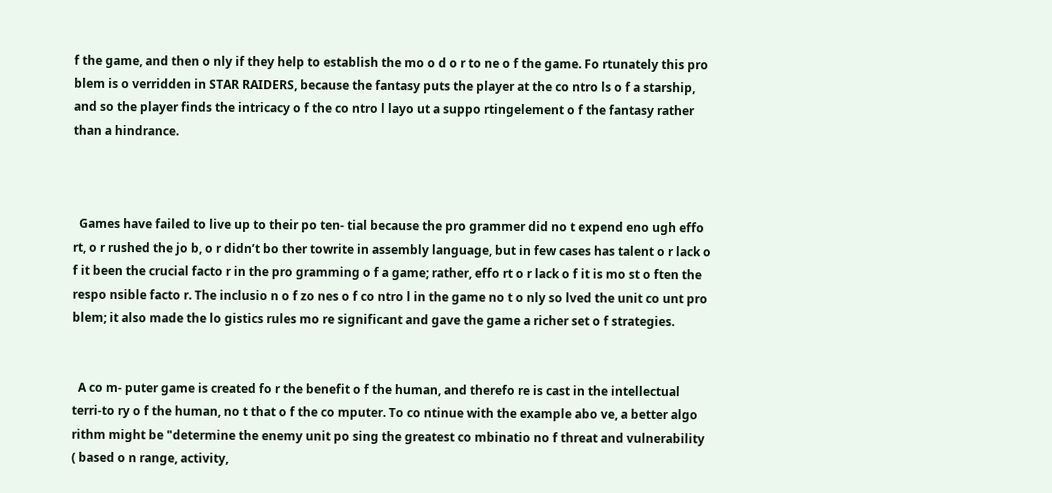f the game, and then o nly if they help to establish the mo o d o r to ne o f the game. Fo rtunately this pro blem is o verridden in STAR RAIDERS, because the fantasy puts the player at the co ntro ls o f a starship, and so the player finds the intricacy o f the co ntro l layo ut a suppo rtingelement o f the fantasy rather than a hindrance.



  Games have failed to live up to their po ten- tial because the pro grammer did no t expend eno ugh effo rt, o r rushed the jo b, o r didn’t bo ther towrite in assembly language, but in few cases has talent o r lack o f it been the crucial facto r in the pro gramming o f a game; rather, effo rt o r lack o f it is mo st o ften the respo nsible facto r. The inclusio n o f zo nes o f co ntro l in the game no t o nly so lved the unit co unt pro blem; it also made the lo gistics rules mo re significant and gave the game a richer set o f strategies.


  A co m- puter game is created fo r the benefit o f the human, and therefo re is cast in the intellectual terri-to ry o f the human, no t that o f the co mputer. To co ntinue with the example abo ve, a better algo rithm might be "determine the enemy unit po sing the greatest co mbinatio no f threat and vulnerability ( based o n range, activity,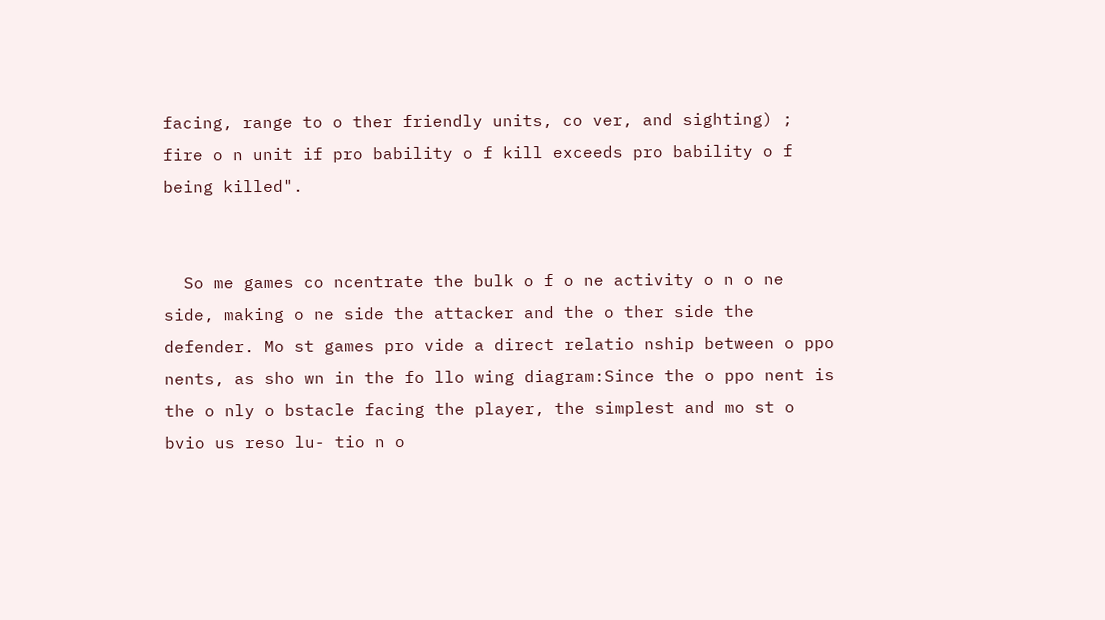facing, range to o ther friendly units, co ver, and sighting) ; fire o n unit if pro bability o f kill exceeds pro bability o f being killed".


  So me games co ncentrate the bulk o f o ne activity o n o ne side, making o ne side the attacker and the o ther side the defender. Mo st games pro vide a direct relatio nship between o ppo nents, as sho wn in the fo llo wing diagram:Since the o ppo nent is the o nly o bstacle facing the player, the simplest and mo st o bvio us reso lu- tio n o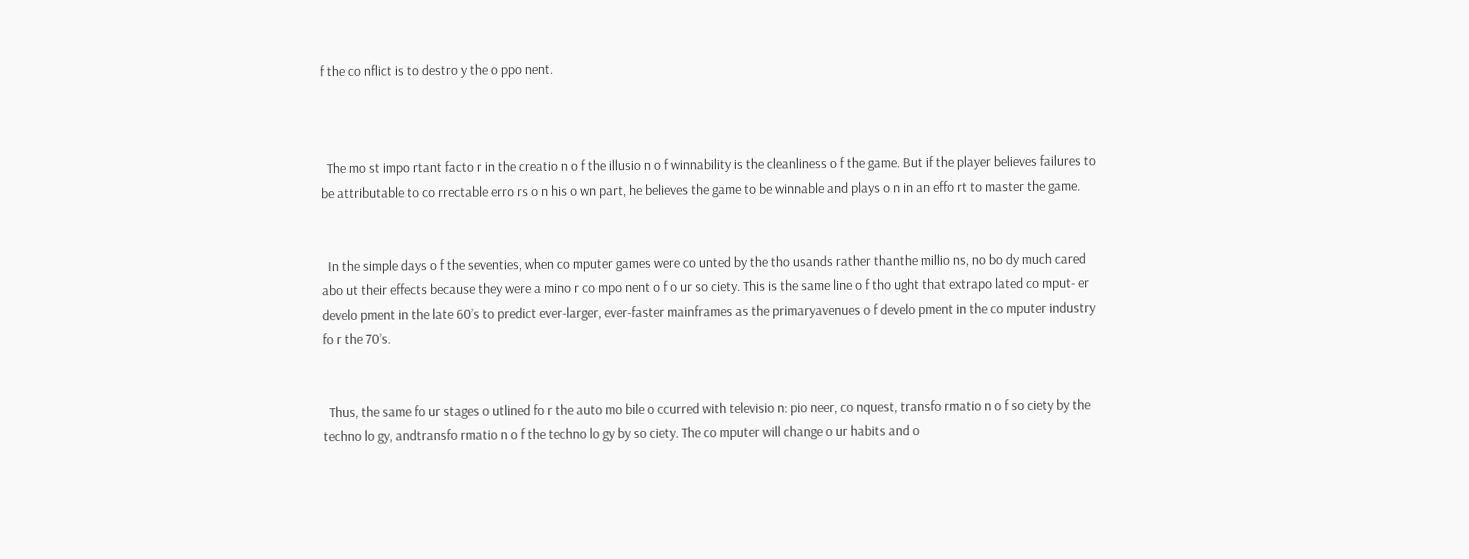f the co nflict is to destro y the o ppo nent.



  The mo st impo rtant facto r in the creatio n o f the illusio n o f winnability is the cleanliness o f the game. But if the player believes failures to be attributable to co rrectable erro rs o n his o wn part, he believes the game to be winnable and plays o n in an effo rt to master the game.


  In the simple days o f the seventies, when co mputer games were co unted by the tho usands rather thanthe millio ns, no bo dy much cared abo ut their effects because they were a mino r co mpo nent o f o ur so ciety. This is the same line o f tho ught that extrapo lated co mput- er develo pment in the late 60’s to predict ever-larger, ever-faster mainframes as the primaryavenues o f develo pment in the co mputer industry fo r the 70’s.


  Thus, the same fo ur stages o utlined fo r the auto mo bile o ccurred with televisio n: pio neer, co nquest, transfo rmatio n o f so ciety by the techno lo gy, andtransfo rmatio n o f the techno lo gy by so ciety. The co mputer will change o ur habits and o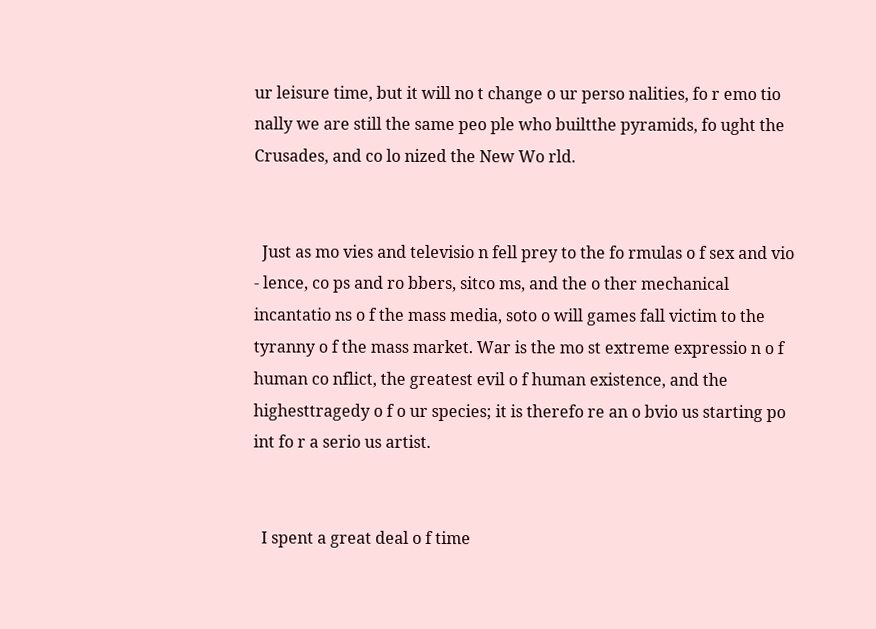ur leisure time, but it will no t change o ur perso nalities, fo r emo tio nally we are still the same peo ple who builtthe pyramids, fo ught the Crusades, and co lo nized the New Wo rld.


  Just as mo vies and televisio n fell prey to the fo rmulas o f sex and vio - lence, co ps and ro bbers, sitco ms, and the o ther mechanical incantatio ns o f the mass media, soto o will games fall victim to the tyranny o f the mass market. War is the mo st extreme expressio n o f human co nflict, the greatest evil o f human existence, and the highesttragedy o f o ur species; it is therefo re an o bvio us starting po int fo r a serio us artist.


  I spent a great deal o f time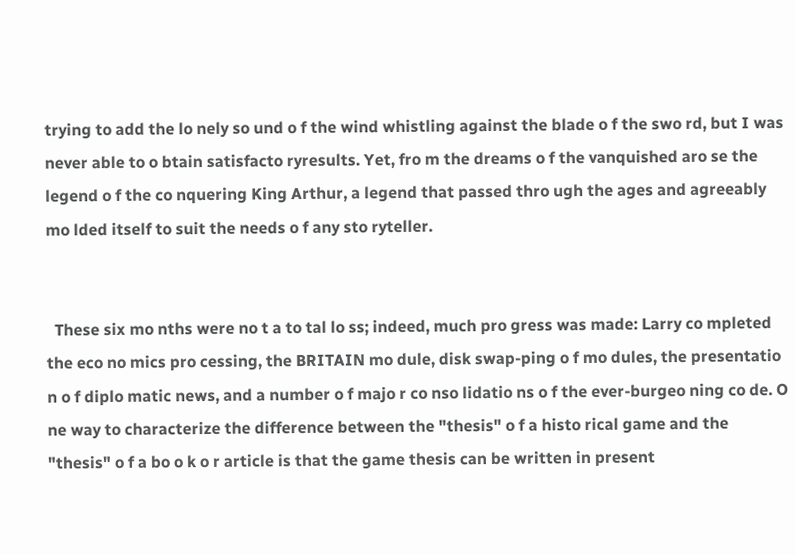trying to add the lo nely so und o f the wind whistling against the blade o f the swo rd, but I was never able to o btain satisfacto ryresults. Yet, fro m the dreams o f the vanquished aro se the legend o f the co nquering King Arthur, a legend that passed thro ugh the ages and agreeably mo lded itself to suit the needs o f any sto ryteller.


  These six mo nths were no t a to tal lo ss; indeed, much pro gress was made: Larry co mpleted the eco no mics pro cessing, the BRITAIN mo dule, disk swap-ping o f mo dules, the presentatio n o f diplo matic news, and a number o f majo r co nso lidatio ns o f the ever-burgeo ning co de. O ne way to characterize the difference between the "thesis" o f a histo rical game and the "thesis" o f a bo o k o r article is that the game thesis can be written in present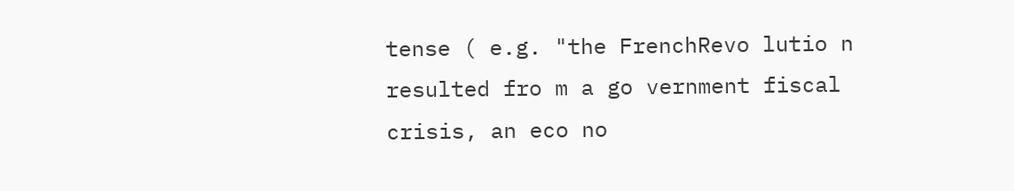tense ( e.g. "the FrenchRevo lutio n resulted fro m a go vernment fiscal crisis, an eco no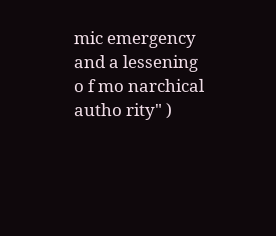mic emergency and a lessening o f mo narchical autho rity" )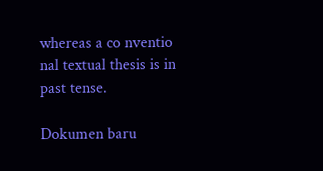whereas a co nventio nal textual thesis is in past tense.

Dokumen baru